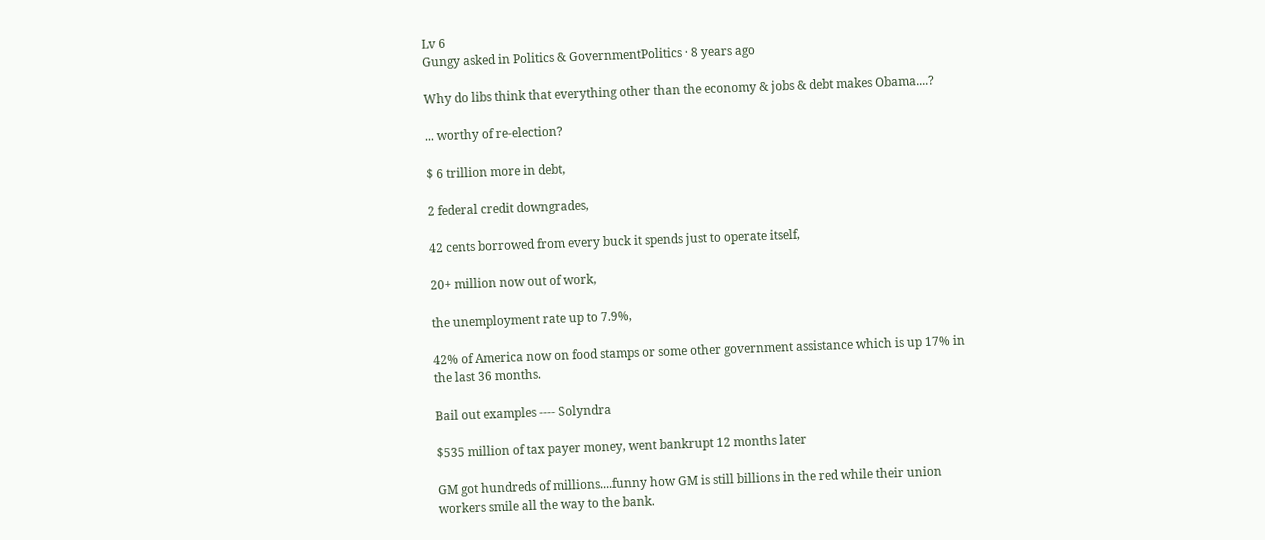Lv 6
Gungy asked in Politics & GovernmentPolitics · 8 years ago

Why do libs think that everything other than the economy & jobs & debt makes Obama....?

... worthy of re-election?

$ 6 trillion more in debt,

2 federal credit downgrades,

42 cents borrowed from every buck it spends just to operate itself,

20+ million now out of work,

the unemployment rate up to 7.9%,

42% of America now on food stamps or some other government assistance which is up 17% in the last 36 months.

Bail out examples ---- Solyndra

$535 million of tax payer money, went bankrupt 12 months later

GM got hundreds of millions....funny how GM is still billions in the red while their union workers smile all the way to the bank.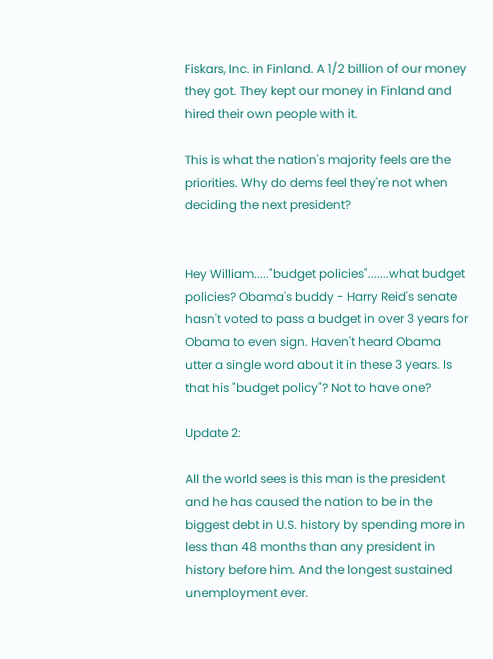Fiskars, Inc. in Finland. A 1/2 billion of our money they got. They kept our money in Finland and hired their own people with it.

This is what the nation's majority feels are the priorities. Why do dems feel they're not when deciding the next president?


Hey William....."budget policies".......what budget policies? Obama's buddy - Harry Reid's senate hasn't voted to pass a budget in over 3 years for Obama to even sign. Haven't heard Obama utter a single word about it in these 3 years. Is that his "budget policy"? Not to have one?

Update 2:

All the world sees is this man is the president and he has caused the nation to be in the biggest debt in U.S. history by spending more in less than 48 months than any president in history before him. And the longest sustained unemployment ever.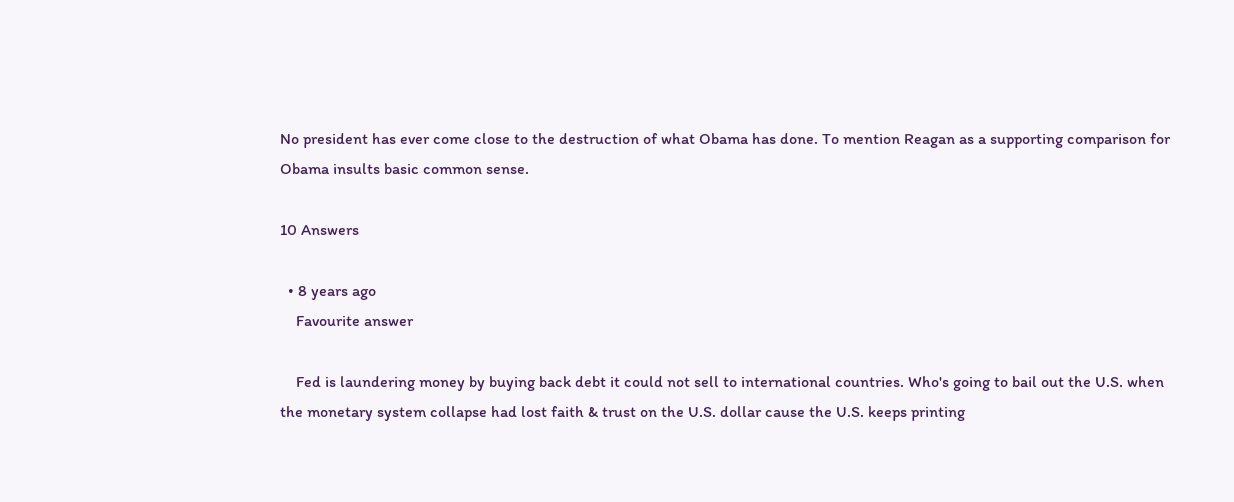No president has ever come close to the destruction of what Obama has done. To mention Reagan as a supporting comparison for Obama insults basic common sense.

10 Answers

  • 8 years ago
    Favourite answer

    Fed is laundering money by buying back debt it could not sell to international countries. Who's going to bail out the U.S. when the monetary system collapse had lost faith & trust on the U.S. dollar cause the U.S. keeps printing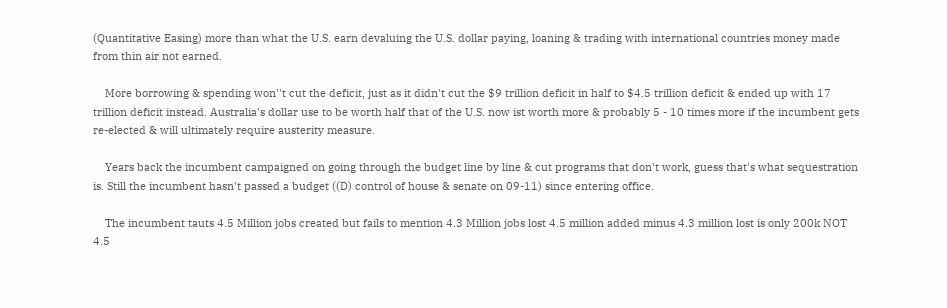(Quantitative Easing) more than what the U.S. earn devaluing the U.S. dollar paying, loaning & trading with international countries money made from thin air not earned.

    More borrowing & spending won''t cut the deficit, just as it didn't cut the $9 trillion deficit in half to $4.5 trillion deficit & ended up with 17 trillion deficit instead. Australia's dollar use to be worth half that of the U.S. now ist worth more & probably 5 - 10 times more if the incumbent gets re-elected & will ultimately require austerity measure.

    Years back the incumbent campaigned on going through the budget line by line & cut programs that don't work, guess that's what sequestration is. Still the incumbent hasn't passed a budget ((D) control of house & senate on 09-11) since entering office.

    The incumbent tauts 4.5 Million jobs created but fails to mention 4.3 Million jobs lost 4.5 million added minus 4.3 million lost is only 200k NOT 4.5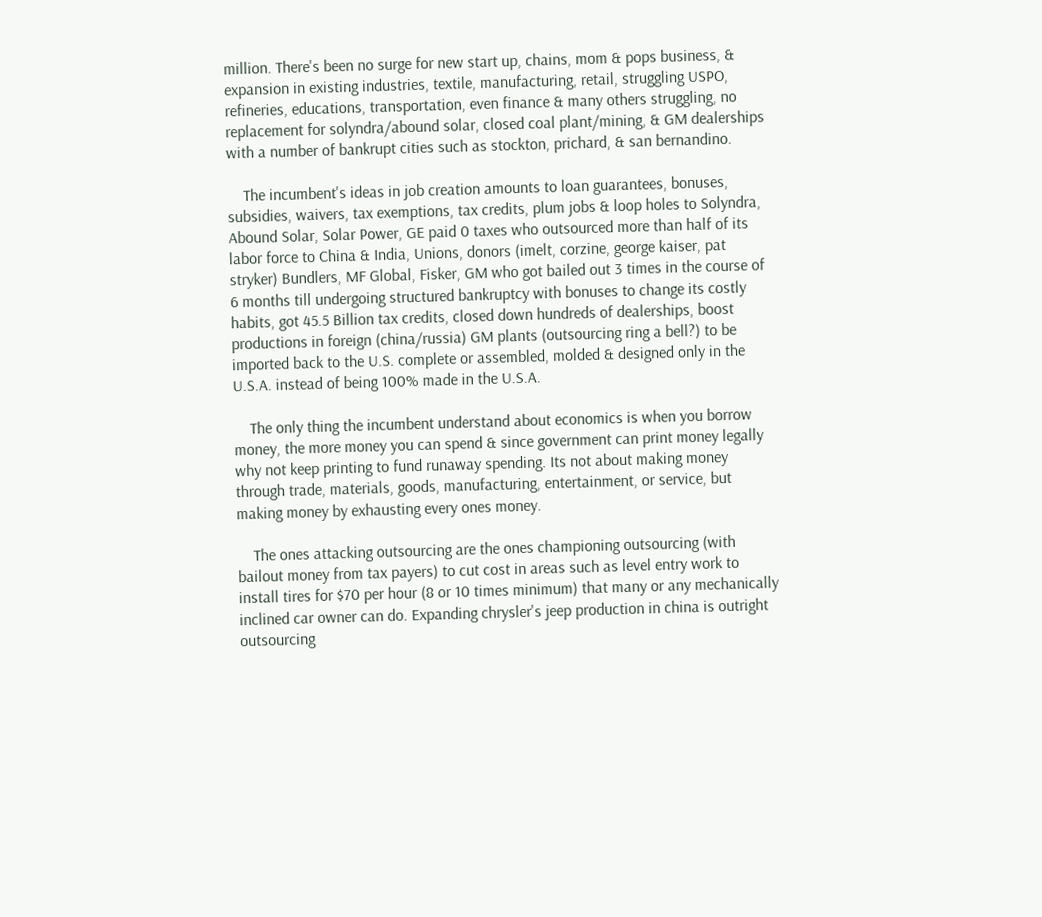million. There's been no surge for new start up, chains, mom & pops business, & expansion in existing industries, textile, manufacturing, retail, struggling USPO, refineries, educations, transportation, even finance & many others struggling, no replacement for solyndra/abound solar, closed coal plant/mining, & GM dealerships with a number of bankrupt cities such as stockton, prichard, & san bernandino.

    The incumbent's ideas in job creation amounts to loan guarantees, bonuses, subsidies, waivers, tax exemptions, tax credits, plum jobs & loop holes to Solyndra, Abound Solar, Solar Power, GE paid 0 taxes who outsourced more than half of its labor force to China & India, Unions, donors (imelt, corzine, george kaiser, pat stryker) Bundlers, MF Global, Fisker, GM who got bailed out 3 times in the course of 6 months till undergoing structured bankruptcy with bonuses to change its costly habits, got 45.5 Billion tax credits, closed down hundreds of dealerships, boost productions in foreign (china/russia) GM plants (outsourcing ring a bell?) to be imported back to the U.S. complete or assembled, molded & designed only in the U.S.A. instead of being 100% made in the U.S.A.

    The only thing the incumbent understand about economics is when you borrow money, the more money you can spend & since government can print money legally why not keep printing to fund runaway spending. Its not about making money through trade, materials, goods, manufacturing, entertainment, or service, but making money by exhausting every ones money.

    The ones attacking outsourcing are the ones championing outsourcing (with bailout money from tax payers) to cut cost in areas such as level entry work to install tires for $70 per hour (8 or 10 times minimum) that many or any mechanically inclined car owner can do. Expanding chrysler's jeep production in china is outright outsourcing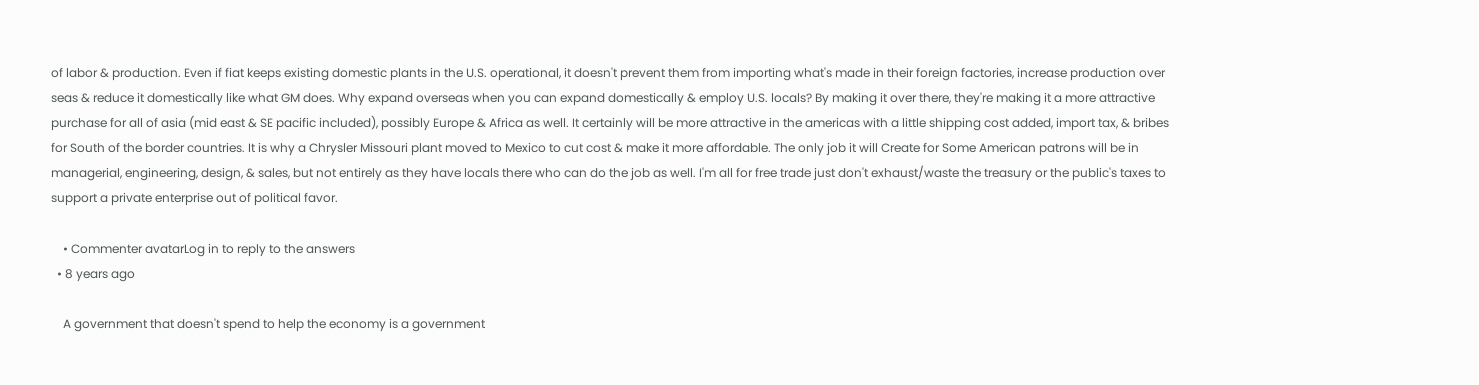of labor & production. Even if fiat keeps existing domestic plants in the U.S. operational, it doesn't prevent them from importing what's made in their foreign factories, increase production over seas & reduce it domestically like what GM does. Why expand overseas when you can expand domestically & employ U.S. locals? By making it over there, they're making it a more attractive purchase for all of asia (mid east & SE pacific included), possibly Europe & Africa as well. It certainly will be more attractive in the americas with a little shipping cost added, import tax, & bribes for South of the border countries. It is why a Chrysler Missouri plant moved to Mexico to cut cost & make it more affordable. The only job it will Create for Some American patrons will be in managerial, engineering, design, & sales, but not entirely as they have locals there who can do the job as well. I'm all for free trade just don't exhaust/waste the treasury or the public's taxes to support a private enterprise out of political favor.

    • Commenter avatarLog in to reply to the answers
  • 8 years ago

    A government that doesn't spend to help the economy is a government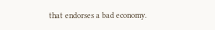that endorses a bad economy.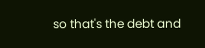so that's the debt and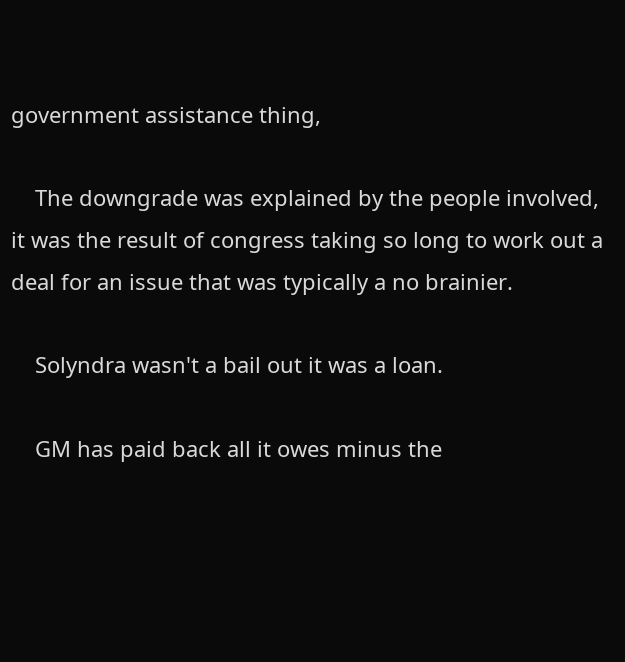government assistance thing,

    The downgrade was explained by the people involved, it was the result of congress taking so long to work out a deal for an issue that was typically a no brainier.

    Solyndra wasn't a bail out it was a loan.

    GM has paid back all it owes minus the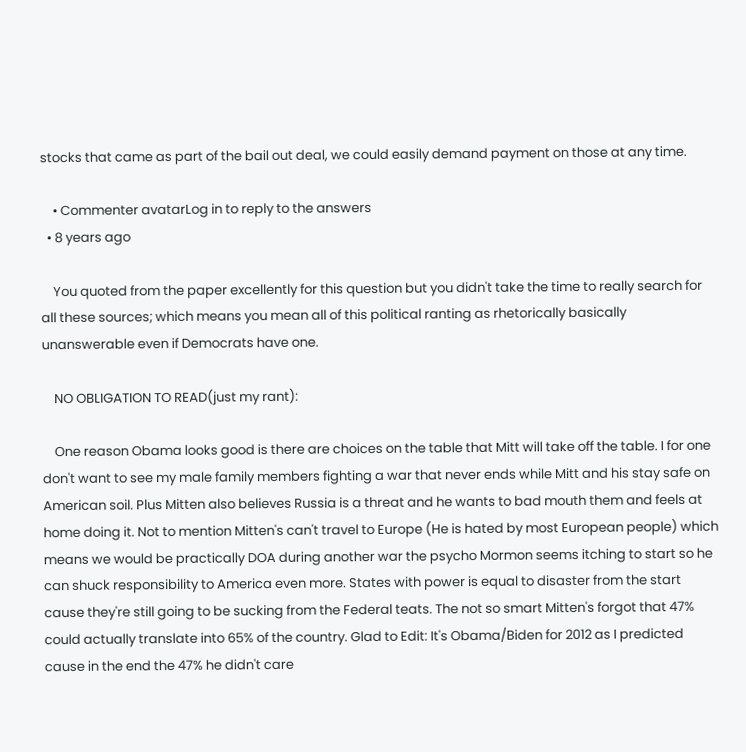stocks that came as part of the bail out deal, we could easily demand payment on those at any time.

    • Commenter avatarLog in to reply to the answers
  • 8 years ago

    You quoted from the paper excellently for this question but you didn't take the time to really search for all these sources; which means you mean all of this political ranting as rhetorically basically unanswerable even if Democrats have one.

    NO OBLIGATION TO READ(just my rant):

    One reason Obama looks good is there are choices on the table that Mitt will take off the table. I for one don't want to see my male family members fighting a war that never ends while Mitt and his stay safe on American soil. Plus Mitten also believes Russia is a threat and he wants to bad mouth them and feels at home doing it. Not to mention Mitten's can't travel to Europe (He is hated by most European people) which means we would be practically DOA during another war the psycho Mormon seems itching to start so he can shuck responsibility to America even more. States with power is equal to disaster from the start cause they're still going to be sucking from the Federal teats. The not so smart Mitten's forgot that 47% could actually translate into 65% of the country. Glad to Edit: It's Obama/Biden for 2012 as I predicted cause in the end the 47% he didn't care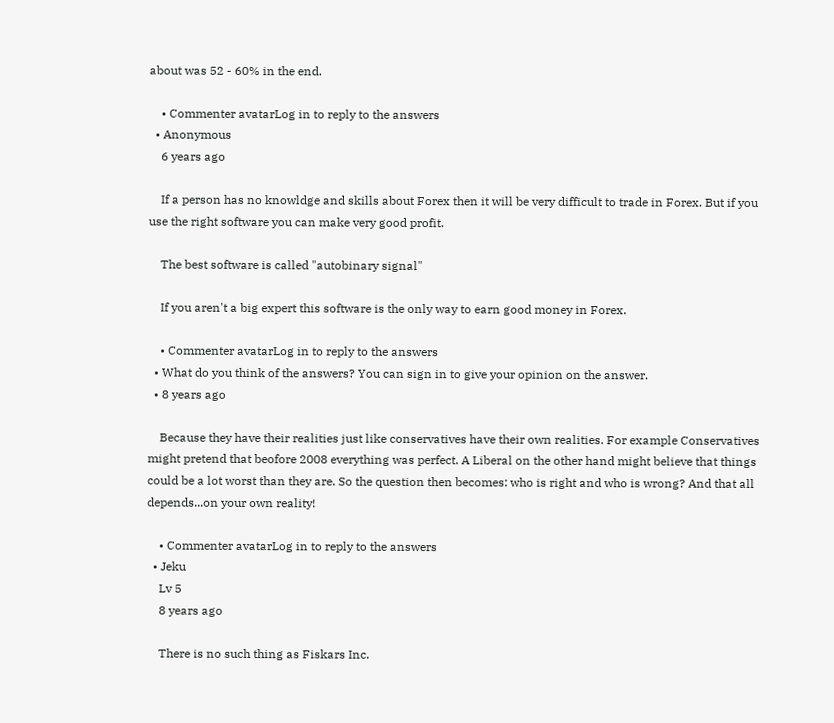about was 52 - 60% in the end.

    • Commenter avatarLog in to reply to the answers
  • Anonymous
    6 years ago

    If a person has no knowldge and skills about Forex then it will be very difficult to trade in Forex. But if you use the right software you can make very good profit.

    The best software is called "autobinary signal"

    If you aren't a big expert this software is the only way to earn good money in Forex.

    • Commenter avatarLog in to reply to the answers
  • What do you think of the answers? You can sign in to give your opinion on the answer.
  • 8 years ago

    Because they have their realities just like conservatives have their own realities. For example Conservatives might pretend that beofore 2008 everything was perfect. A Liberal on the other hand might believe that things could be a lot worst than they are. So the question then becomes: who is right and who is wrong? And that all depends...on your own reality!

    • Commenter avatarLog in to reply to the answers
  • Jeku
    Lv 5
    8 years ago

    There is no such thing as Fiskars Inc.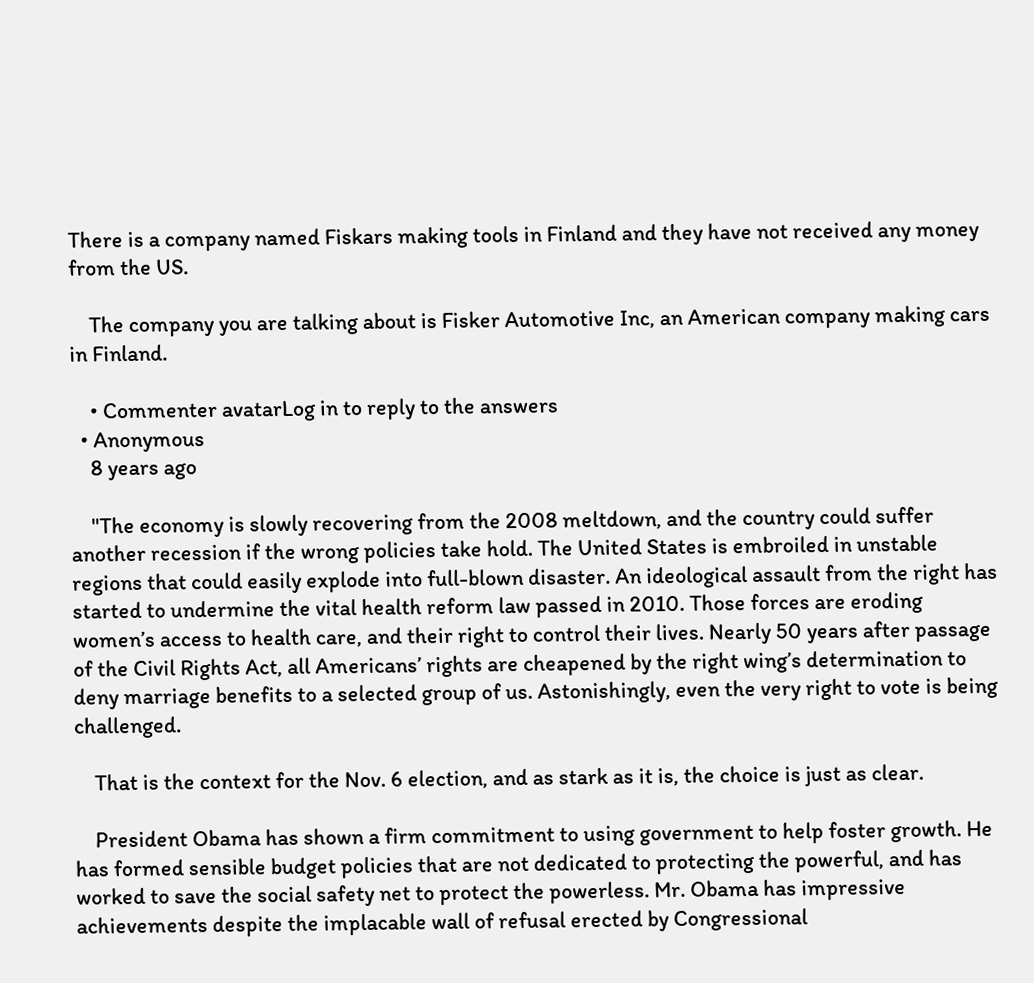There is a company named Fiskars making tools in Finland and they have not received any money from the US.

    The company you are talking about is Fisker Automotive Inc, an American company making cars in Finland.

    • Commenter avatarLog in to reply to the answers
  • Anonymous
    8 years ago

    "The economy is slowly recovering from the 2008 meltdown, and the country could suffer another recession if the wrong policies take hold. The United States is embroiled in unstable regions that could easily explode into full-blown disaster. An ideological assault from the right has started to undermine the vital health reform law passed in 2010. Those forces are eroding women’s access to health care, and their right to control their lives. Nearly 50 years after passage of the Civil Rights Act, all Americans’ rights are cheapened by the right wing’s determination to deny marriage benefits to a selected group of us. Astonishingly, even the very right to vote is being challenged.

    That is the context for the Nov. 6 election, and as stark as it is, the choice is just as clear.

    President Obama has shown a firm commitment to using government to help foster growth. He has formed sensible budget policies that are not dedicated to protecting the powerful, and has worked to save the social safety net to protect the powerless. Mr. Obama has impressive achievements despite the implacable wall of refusal erected by Congressional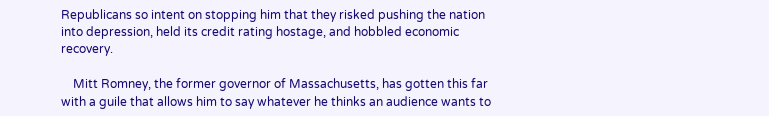Republicans so intent on stopping him that they risked pushing the nation into depression, held its credit rating hostage, and hobbled economic recovery.

    Mitt Romney, the former governor of Massachusetts, has gotten this far with a guile that allows him to say whatever he thinks an audience wants to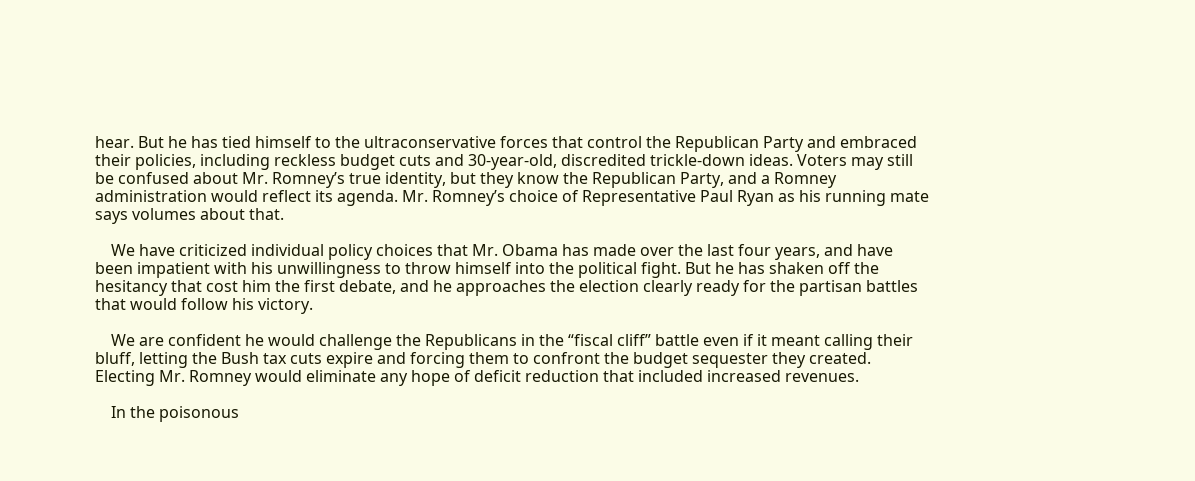hear. But he has tied himself to the ultraconservative forces that control the Republican Party and embraced their policies, including reckless budget cuts and 30-year-old, discredited trickle-down ideas. Voters may still be confused about Mr. Romney’s true identity, but they know the Republican Party, and a Romney administration would reflect its agenda. Mr. Romney’s choice of Representative Paul Ryan as his running mate says volumes about that.

    We have criticized individual policy choices that Mr. Obama has made over the last four years, and have been impatient with his unwillingness to throw himself into the political fight. But he has shaken off the hesitancy that cost him the first debate, and he approaches the election clearly ready for the partisan battles that would follow his victory.

    We are confident he would challenge the Republicans in the “fiscal cliff” battle even if it meant calling their bluff, letting the Bush tax cuts expire and forcing them to confront the budget sequester they created. Electing Mr. Romney would eliminate any hope of deficit reduction that included increased revenues.

    In the poisonous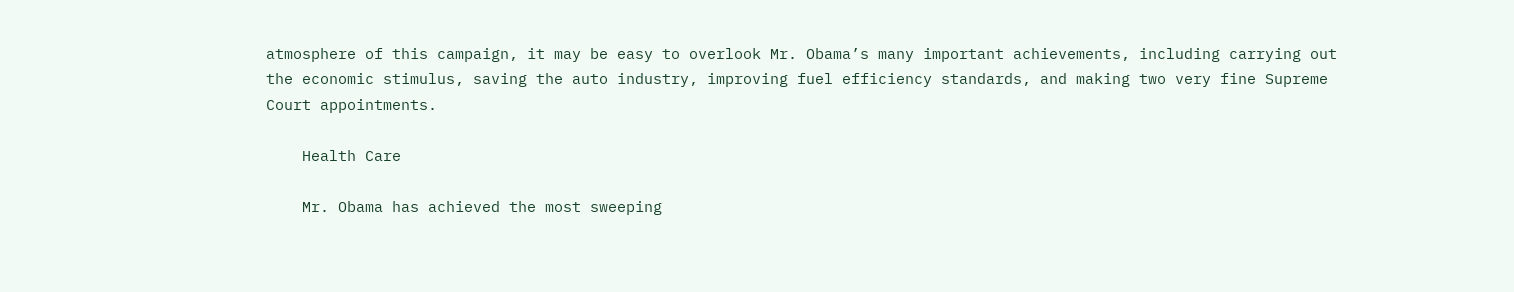atmosphere of this campaign, it may be easy to overlook Mr. Obama’s many important achievements, including carrying out the economic stimulus, saving the auto industry, improving fuel efficiency standards, and making two very fine Supreme Court appointments.

    Health Care

    Mr. Obama has achieved the most sweeping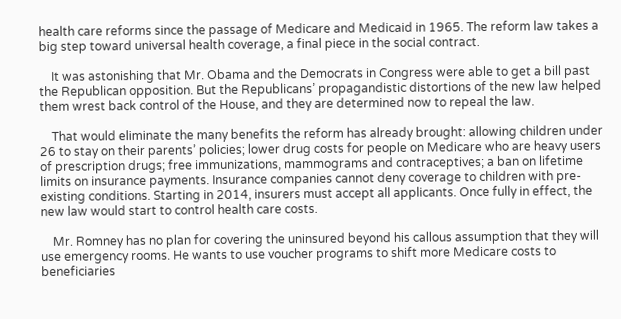health care reforms since the passage of Medicare and Medicaid in 1965. The reform law takes a big step toward universal health coverage, a final piece in the social contract.

    It was astonishing that Mr. Obama and the Democrats in Congress were able to get a bill past the Republican opposition. But the Republicans’ propagandistic distortions of the new law helped them wrest back control of the House, and they are determined now to repeal the law.

    That would eliminate the many benefits the reform has already brought: allowing children under 26 to stay on their parents’ policies; lower drug costs for people on Medicare who are heavy users of prescription drugs; free immunizations, mammograms and contraceptives; a ban on lifetime limits on insurance payments. Insurance companies cannot deny coverage to children with pre-existing conditions. Starting in 2014, insurers must accept all applicants. Once fully in effect, the new law would start to control health care costs.

    Mr. Romney has no plan for covering the uninsured beyond his callous assumption that they will use emergency rooms. He wants to use voucher programs to shift more Medicare costs to beneficiaries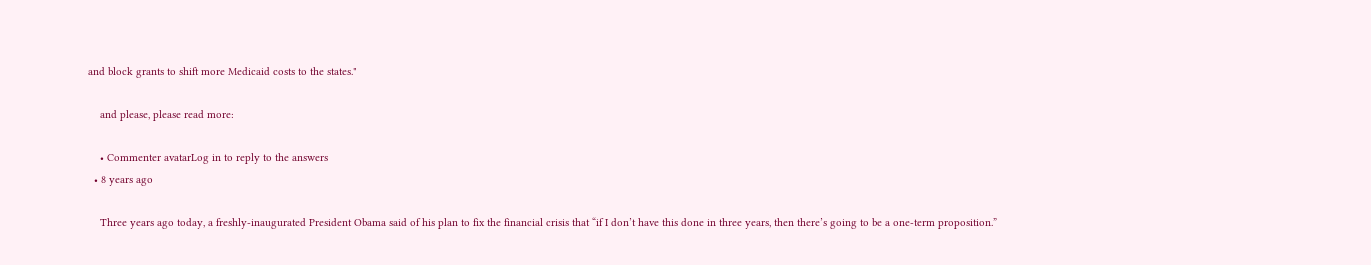and block grants to shift more Medicaid costs to the states."

    and please, please read more:

    • Commenter avatarLog in to reply to the answers
  • 8 years ago

    Three years ago today, a freshly-inaugurated President Obama said of his plan to fix the financial crisis that “if I don’t have this done in three years, then there’s going to be a one-term proposition.”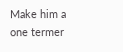Make him a one termer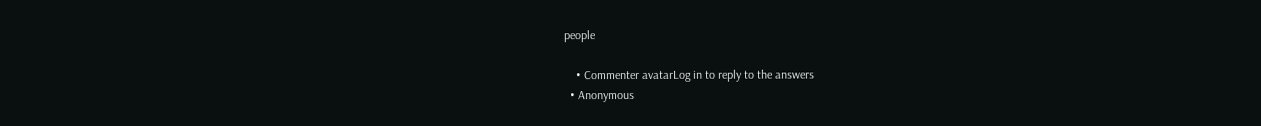people

    • Commenter avatarLog in to reply to the answers
  • Anonymous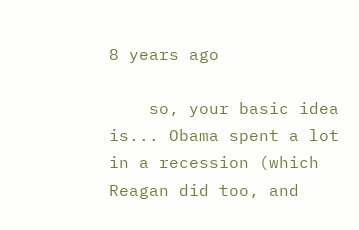8 years ago

    so, your basic idea is... Obama spent a lot in a recession (which Reagan did too, and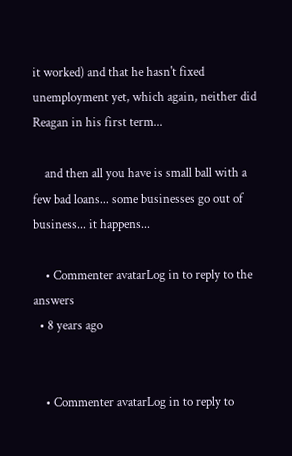it worked) and that he hasn't fixed unemployment yet, which again, neither did Reagan in his first term...

    and then all you have is small ball with a few bad loans... some businesses go out of business... it happens...

    • Commenter avatarLog in to reply to the answers
  • 8 years ago


    • Commenter avatarLog in to reply to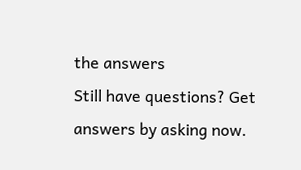the answers
Still have questions? Get answers by asking now.